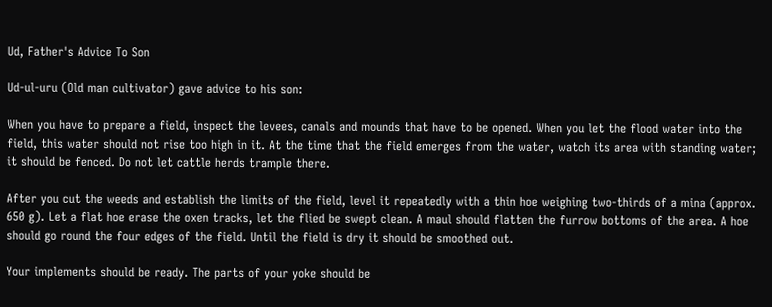Ud, Father's Advice To Son

Ud-ul-uru (Old man cultivator) gave advice to his son:

When you have to prepare a field, inspect the levees, canals and mounds that have to be opened. When you let the flood water into the field, this water should not rise too high in it. At the time that the field emerges from the water, watch its area with standing water; it should be fenced. Do not let cattle herds trample there.

After you cut the weeds and establish the limits of the field, level it repeatedly with a thin hoe weighing two-thirds of a mina (approx. 650 g). Let a flat hoe erase the oxen tracks, let the flied be swept clean. A maul should flatten the furrow bottoms of the area. A hoe should go round the four edges of the field. Until the field is dry it should be smoothed out.

Your implements should be ready. The parts of your yoke should be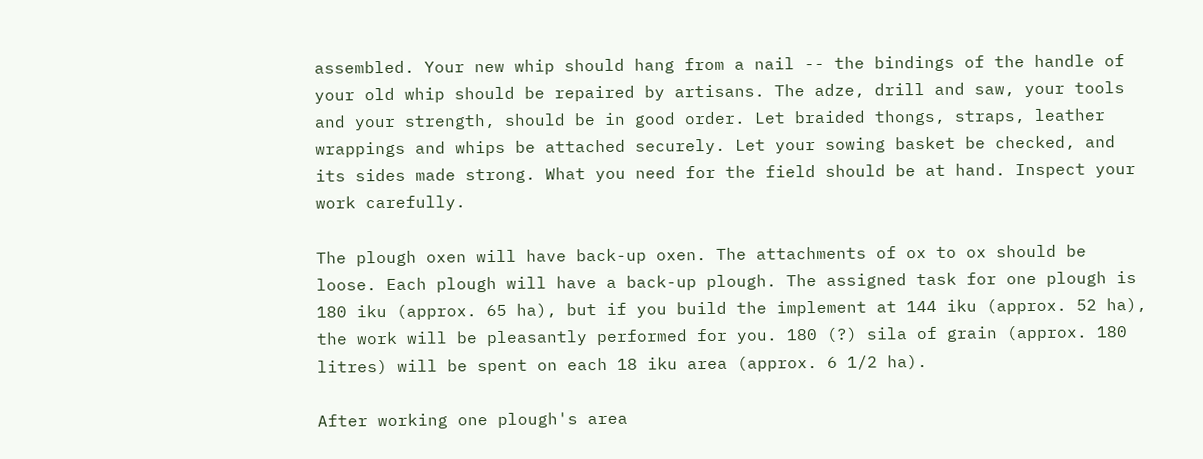assembled. Your new whip should hang from a nail -- the bindings of the handle of your old whip should be repaired by artisans. The adze, drill and saw, your tools and your strength, should be in good order. Let braided thongs, straps, leather wrappings and whips be attached securely. Let your sowing basket be checked, and its sides made strong. What you need for the field should be at hand. Inspect your work carefully.

The plough oxen will have back-up oxen. The attachments of ox to ox should be loose. Each plough will have a back-up plough. The assigned task for one plough is 180 iku (approx. 65 ha), but if you build the implement at 144 iku (approx. 52 ha), the work will be pleasantly performed for you. 180 (?) sila of grain (approx. 180 litres) will be spent on each 18 iku area (approx. 6 1/2 ha).

After working one plough's area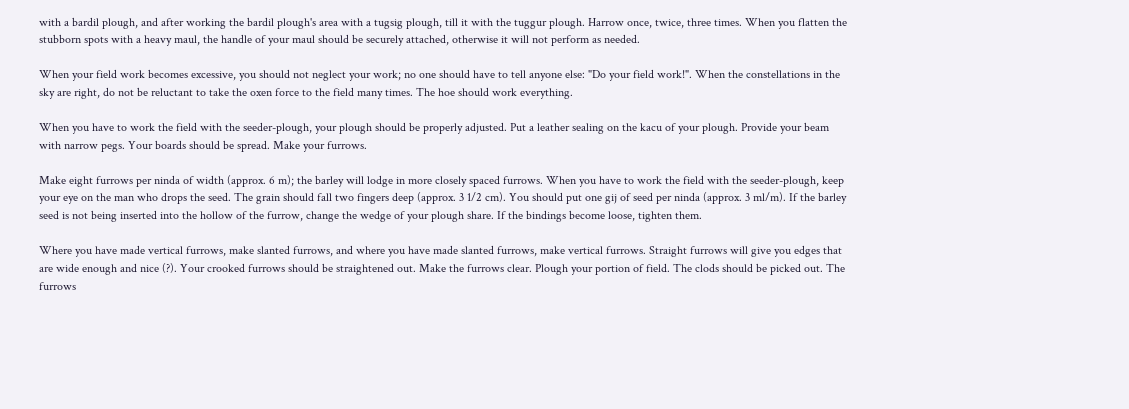with a bardil plough, and after working the bardil plough's area with a tugsig plough, till it with the tuggur plough. Harrow once, twice, three times. When you flatten the stubborn spots with a heavy maul, the handle of your maul should be securely attached, otherwise it will not perform as needed.

When your field work becomes excessive, you should not neglect your work; no one should have to tell anyone else: "Do your field work!". When the constellations in the sky are right, do not be reluctant to take the oxen force to the field many times. The hoe should work everything.

When you have to work the field with the seeder-plough, your plough should be properly adjusted. Put a leather sealing on the kacu of your plough. Provide your beam with narrow pegs. Your boards should be spread. Make your furrows.

Make eight furrows per ninda of width (approx. 6 m); the barley will lodge in more closely spaced furrows. When you have to work the field with the seeder-plough, keep your eye on the man who drops the seed. The grain should fall two fingers deep (approx. 3 1/2 cm). You should put one gij of seed per ninda (approx. 3 ml/m). If the barley seed is not being inserted into the hollow of the furrow, change the wedge of your plough share. If the bindings become loose, tighten them.

Where you have made vertical furrows, make slanted furrows, and where you have made slanted furrows, make vertical furrows. Straight furrows will give you edges that are wide enough and nice (?). Your crooked furrows should be straightened out. Make the furrows clear. Plough your portion of field. The clods should be picked out. The furrows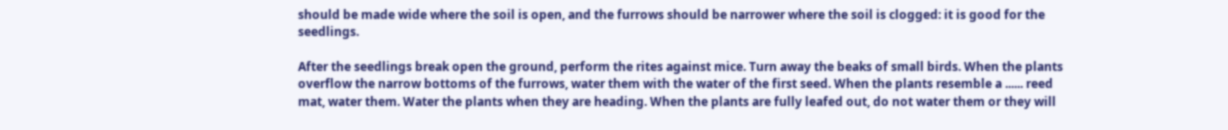should be made wide where the soil is open, and the furrows should be narrower where the soil is clogged: it is good for the seedlings.

After the seedlings break open the ground, perform the rites against mice. Turn away the beaks of small birds. When the plants overflow the narrow bottoms of the furrows, water them with the water of the first seed. When the plants resemble a ...... reed mat, water them. Water the plants when they are heading. When the plants are fully leafed out, do not water them or they will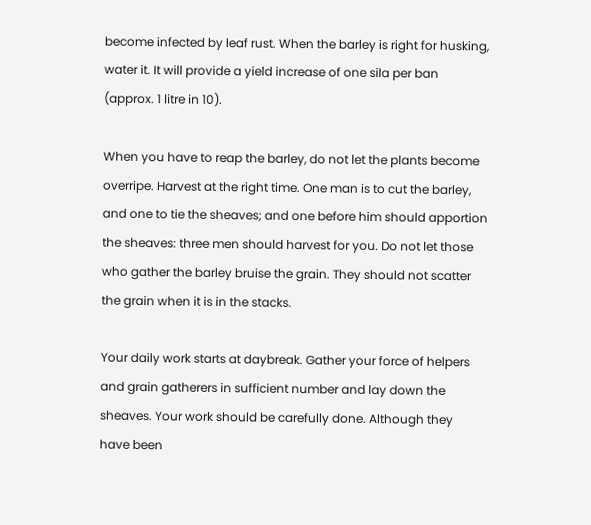become infected by leaf rust. When the barley is right for husking, water it. It will provide a yield increase of one sila per ban (approx. 1 litre in 10).

When you have to reap the barley, do not let the plants become overripe. Harvest at the right time. One man is to cut the barley, and one to tie the sheaves; and one before him should apportion the sheaves: three men should harvest for you. Do not let those who gather the barley bruise the grain. They should not scatter the grain when it is in the stacks.

Your daily work starts at daybreak. Gather your force of helpers and grain gatherers in sufficient number and lay down the sheaves. Your work should be carefully done. Although they have been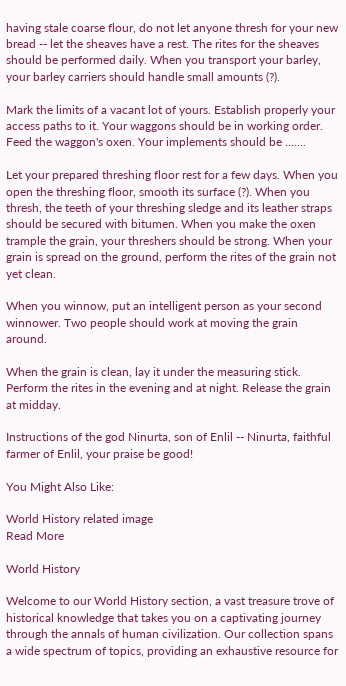having stale coarse flour, do not let anyone thresh for your new bread -- let the sheaves have a rest. The rites for the sheaves should be performed daily. When you transport your barley, your barley carriers should handle small amounts (?).

Mark the limits of a vacant lot of yours. Establish properly your access paths to it. Your waggons should be in working order. Feed the waggon's oxen. Your implements should be .......

Let your prepared threshing floor rest for a few days. When you open the threshing floor, smooth its surface (?). When you thresh, the teeth of your threshing sledge and its leather straps should be secured with bitumen. When you make the oxen trample the grain, your threshers should be strong. When your grain is spread on the ground, perform the rites of the grain not yet clean.

When you winnow, put an intelligent person as your second winnower. Two people should work at moving the grain around.

When the grain is clean, lay it under the measuring stick. Perform the rites in the evening and at night. Release the grain at midday.

Instructions of the god Ninurta, son of Enlil -- Ninurta, faithful farmer of Enlil, your praise be good!

You Might Also Like:

World History related image
Read More

World History

Welcome to our World History section, a vast treasure trove of historical knowledge that takes you on a captivating journey through the annals of human civilization. Our collection spans a wide spectrum of topics, providing an exhaustive resource for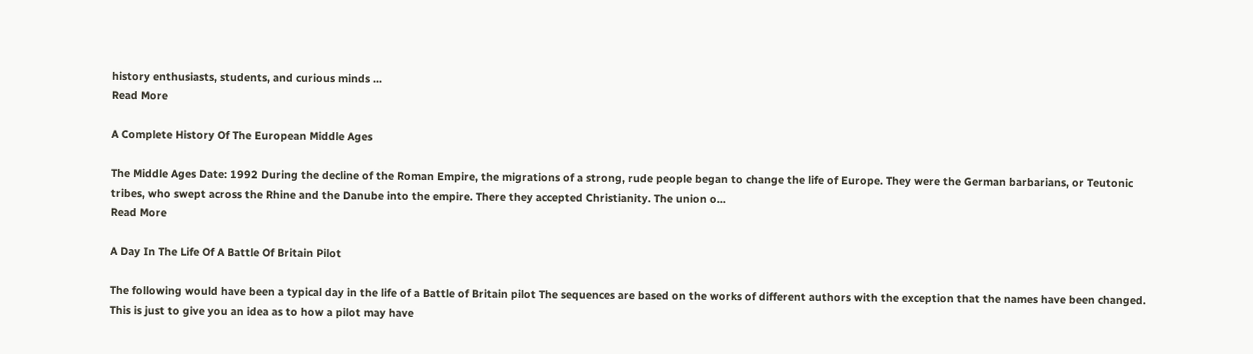history enthusiasts, students, and curious minds ...
Read More

A Complete History Of The European Middle Ages

The Middle Ages Date: 1992 During the decline of the Roman Empire, the migrations of a strong, rude people began to change the life of Europe. They were the German barbarians, or Teutonic tribes, who swept across the Rhine and the Danube into the empire. There they accepted Christianity. The union o...
Read More

A Day In The Life Of A Battle Of Britain Pilot

The following would have been a typical day in the life of a Battle of Britain pilot The sequences are based on the works of different authors with the exception that the names have been changed. This is just to give you an idea as to how a pilot may have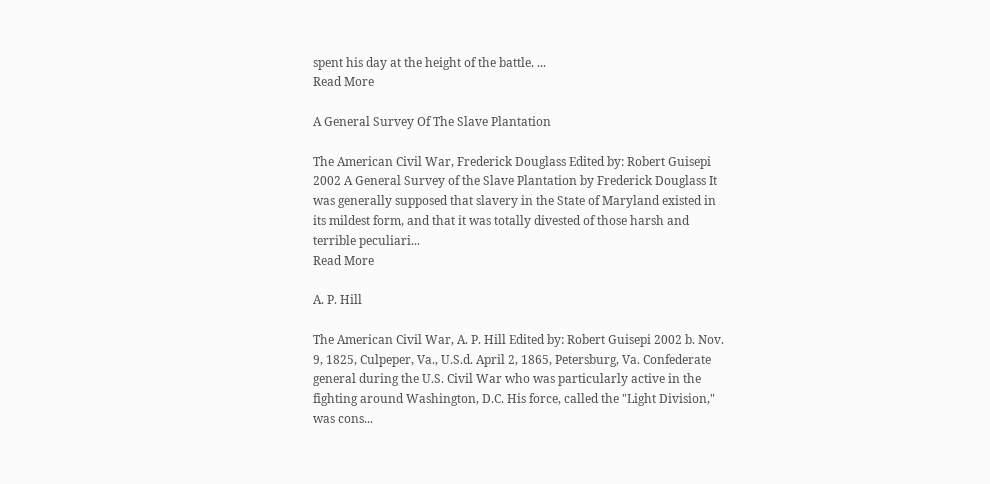spent his day at the height of the battle. ...
Read More

A General Survey Of The Slave Plantation

The American Civil War, Frederick Douglass Edited by: Robert Guisepi 2002 A General Survey of the Slave Plantation by Frederick Douglass It was generally supposed that slavery in the State of Maryland existed in its mildest form, and that it was totally divested of those harsh and terrible peculiari...
Read More

A. P. Hill

The American Civil War, A. P. Hill Edited by: Robert Guisepi 2002 b. Nov. 9, 1825, Culpeper, Va., U.S.d. April 2, 1865, Petersburg, Va. Confederate general during the U.S. Civil War who was particularly active in the fighting around Washington, D.C. His force, called the "Light Division," was cons...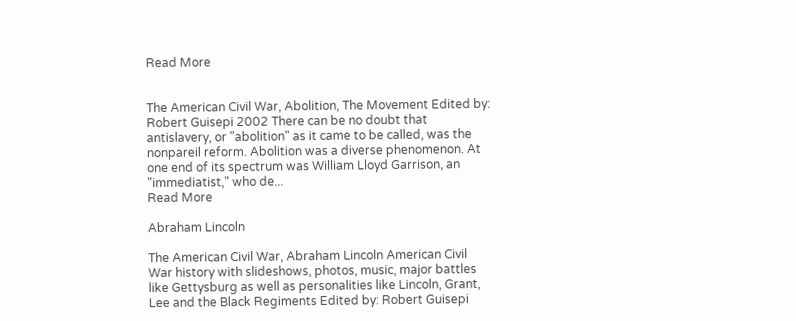Read More


The American Civil War, Abolition, The Movement Edited by: Robert Guisepi 2002 There can be no doubt that antislavery, or "abolition" as it came to be called, was the nonpareil reform. Abolition was a diverse phenomenon. At one end of its spectrum was William Lloyd Garrison, an "immediatist," who de...
Read More

Abraham Lincoln

The American Civil War, Abraham Lincoln American Civil War history with slideshows, photos, music, major battles like Gettysburg as well as personalities like Lincoln, Grant, Lee and the Black Regiments Edited by: Robert Guisepi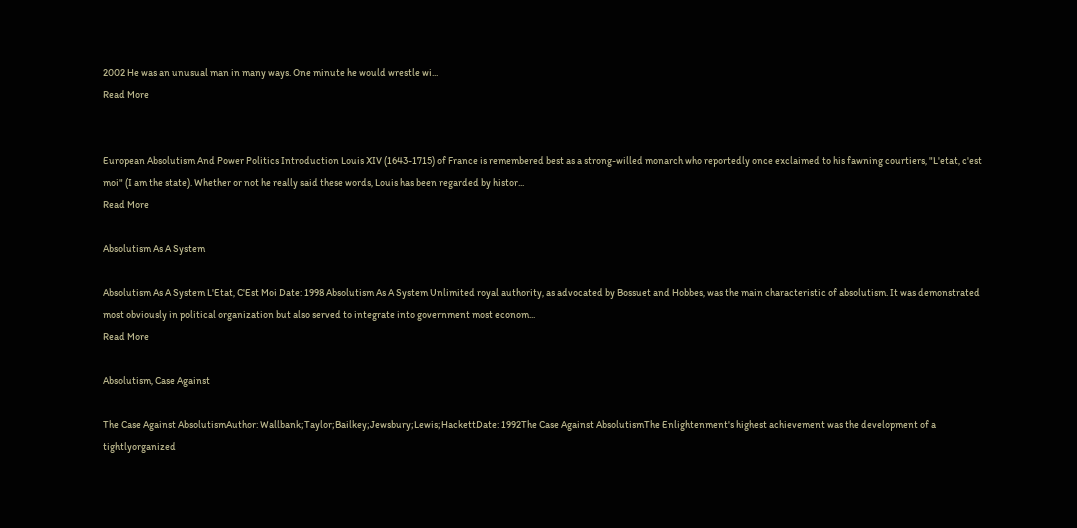2002 He was an unusual man in many ways. One minute he would wrestle wi...
Read More


European Absolutism And Power Politics Introduction Louis XIV (1643-1715) of France is remembered best as a strong-willed monarch who reportedly once exclaimed to his fawning courtiers, "L'etat, c'est moi" (I am the state). Whether or not he really said these words, Louis has been regarded by histor...
Read More

Absolutism As A System

Absolutism As A System L'Etat, C'Est Moi Date: 1998 Absolutism As A System Unlimited royal authority, as advocated by Bossuet and Hobbes, was the main characteristic of absolutism. It was demonstrated most obviously in political organization but also served to integrate into government most econom...
Read More

Absolutism, Case Against

The Case Against AbsolutismAuthor: Wallbank;Taylor;Bailkey;Jewsbury;Lewis;HackettDate: 1992The Case Against AbsolutismThe Enlightenment's highest achievement was the development of a tightlyorganized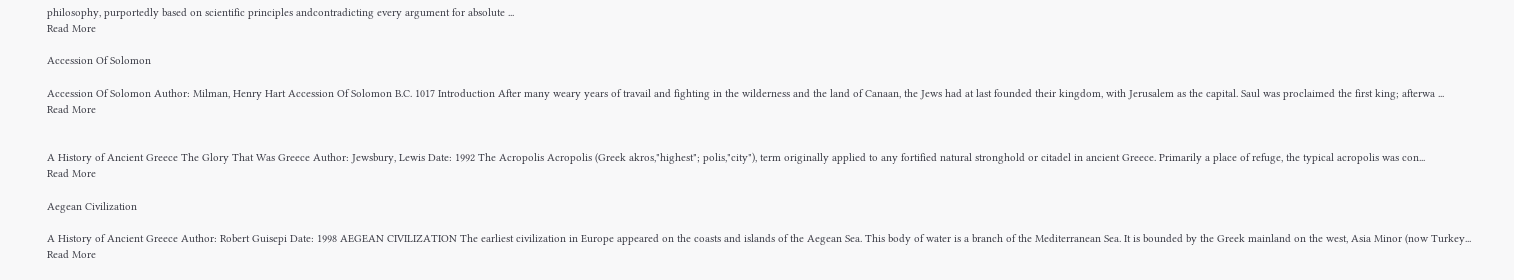philosophy, purportedly based on scientific principles andcontradicting every argument for absolute ...
Read More

Accession Of Solomon

Accession Of Solomon Author: Milman, Henry Hart Accession Of Solomon B.C. 1017 Introduction After many weary years of travail and fighting in the wilderness and the land of Canaan, the Jews had at last founded their kingdom, with Jerusalem as the capital. Saul was proclaimed the first king; afterwa ...
Read More


A History of Ancient Greece The Glory That Was Greece Author: Jewsbury, Lewis Date: 1992 The Acropolis Acropolis (Greek akros,"highest"; polis,"city"), term originally applied to any fortified natural stronghold or citadel in ancient Greece. Primarily a place of refuge, the typical acropolis was con...
Read More

Aegean Civilization

A History of Ancient Greece Author: Robert Guisepi Date: 1998 AEGEAN CIVILIZATION The earliest civilization in Europe appeared on the coasts and islands of the Aegean Sea. This body of water is a branch of the Mediterranean Sea. It is bounded by the Greek mainland on the west, Asia Minor (now Turkey...
Read More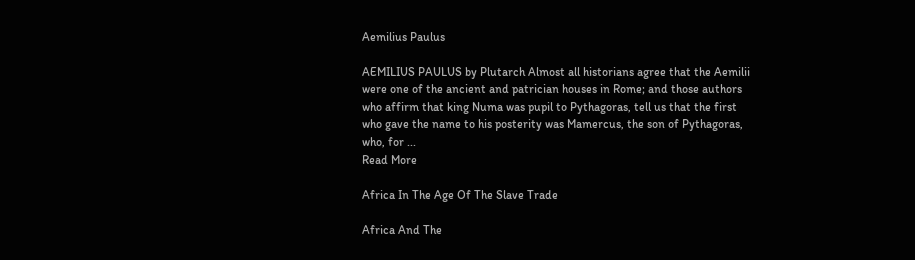Aemilius Paulus

AEMILIUS PAULUS by Plutarch Almost all historians agree that the Aemilii were one of the ancient and patrician houses in Rome; and those authors who affirm that king Numa was pupil to Pythagoras, tell us that the first who gave the name to his posterity was Mamercus, the son of Pythagoras, who, for ...
Read More

Africa In The Age Of The Slave Trade

Africa And The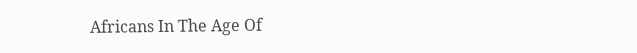Africans In The Age Of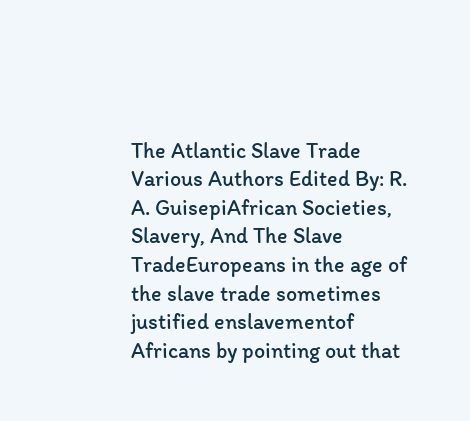The Atlantic Slave Trade Various Authors Edited By: R. A. GuisepiAfrican Societies, Slavery, And The Slave TradeEuropeans in the age of the slave trade sometimes justified enslavementof Africans by pointing out that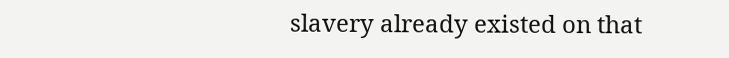slavery already existed on that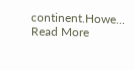continent.Howe...
Read More